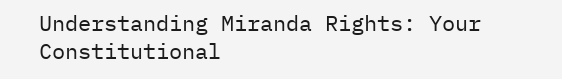Understanding Miranda Rights: Your Constitutional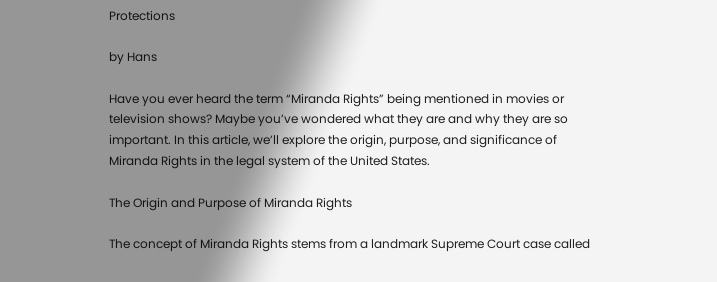Protections

by Hans

Have you ever heard the term “Miranda Rights” being mentioned in movies or television shows? Maybe you’ve wondered what they are and why they are so important. In this article, we’ll explore the origin, purpose, and significance of Miranda Rights in the legal system of the United States.

The Origin and Purpose of Miranda Rights

The concept of Miranda Rights stems from a landmark Supreme Court case called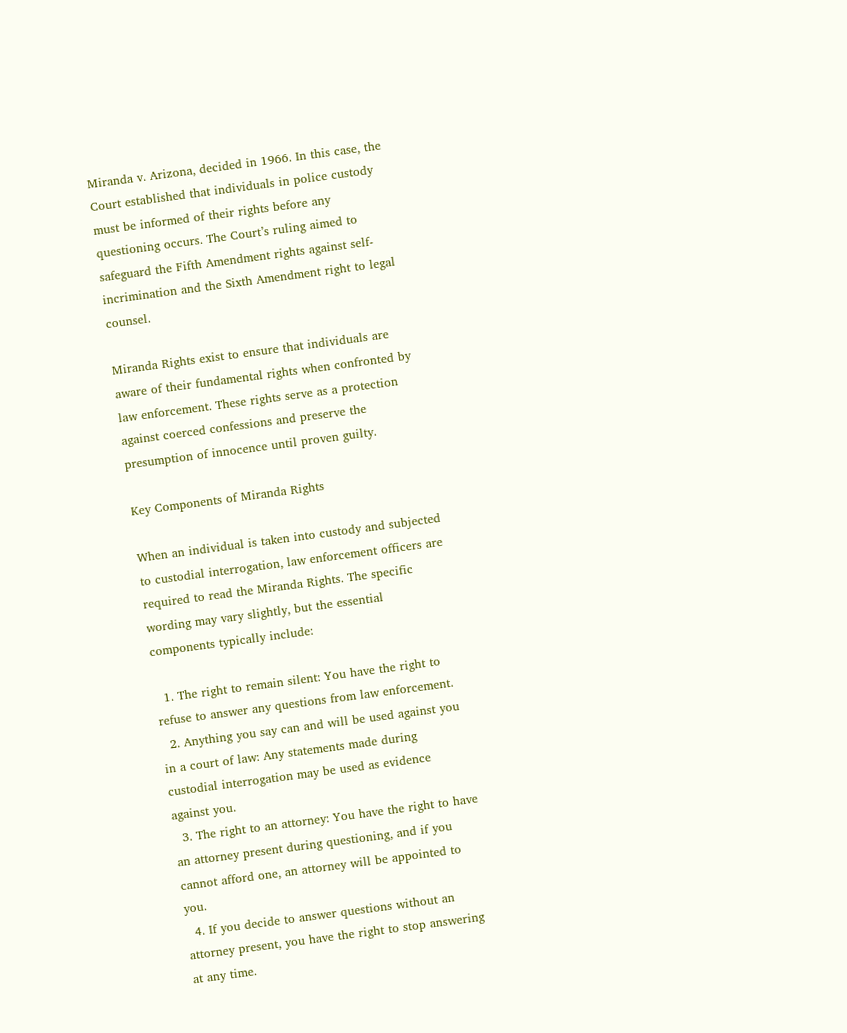Miranda v. Arizona, decided in 1966. In this case, the Court established that individuals in police custody must be informed of their rights before any questioning occurs. The Court’s ruling aimed to safeguard the Fifth Amendment rights against self-incrimination and the Sixth Amendment right to legal counsel.

Miranda Rights exist to ensure that individuals are aware of their fundamental rights when confronted by law enforcement. These rights serve as a protection against coerced confessions and preserve the presumption of innocence until proven guilty.

Key Components of Miranda Rights

When an individual is taken into custody and subjected to custodial interrogation, law enforcement officers are required to read the Miranda Rights. The specific wording may vary slightly, but the essential components typically include:

  1. The right to remain silent: You have the right to refuse to answer any questions from law enforcement.
  2. Anything you say can and will be used against you in a court of law: Any statements made during custodial interrogation may be used as evidence against you.
  3. The right to an attorney: You have the right to have an attorney present during questioning, and if you cannot afford one, an attorney will be appointed to you.
  4. If you decide to answer questions without an attorney present, you have the right to stop answering at any time.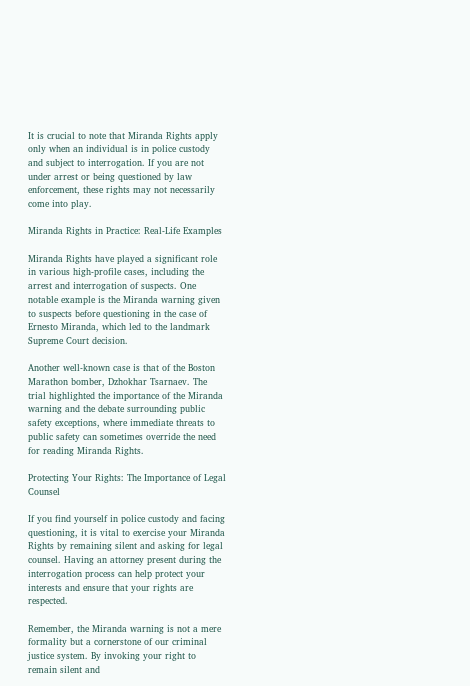It is crucial to note that Miranda Rights apply only when an individual is in police custody and subject to interrogation. If you are not under arrest or being questioned by law enforcement, these rights may not necessarily come into play.

Miranda Rights in Practice: Real-Life Examples

Miranda Rights have played a significant role in various high-profile cases, including the arrest and interrogation of suspects. One notable example is the Miranda warning given to suspects before questioning in the case of Ernesto Miranda, which led to the landmark Supreme Court decision.

Another well-known case is that of the Boston Marathon bomber, Dzhokhar Tsarnaev. The trial highlighted the importance of the Miranda warning and the debate surrounding public safety exceptions, where immediate threats to public safety can sometimes override the need for reading Miranda Rights.

Protecting Your Rights: The Importance of Legal Counsel

If you find yourself in police custody and facing questioning, it is vital to exercise your Miranda Rights by remaining silent and asking for legal counsel. Having an attorney present during the interrogation process can help protect your interests and ensure that your rights are respected.

Remember, the Miranda warning is not a mere formality but a cornerstone of our criminal justice system. By invoking your right to remain silent and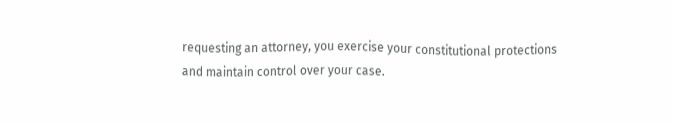requesting an attorney, you exercise your constitutional protections and maintain control over your case.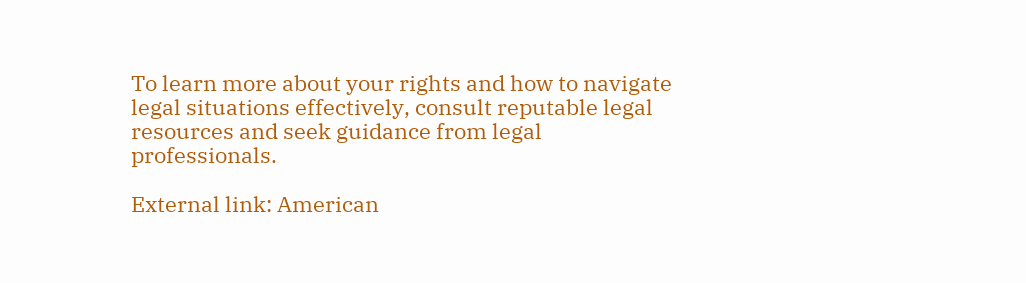To learn more about your rights and how to navigate legal situations effectively, consult reputable legal resources and seek guidance from legal professionals.

External link: American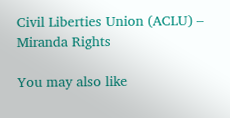Civil Liberties Union (ACLU) – Miranda Rights

You may also like